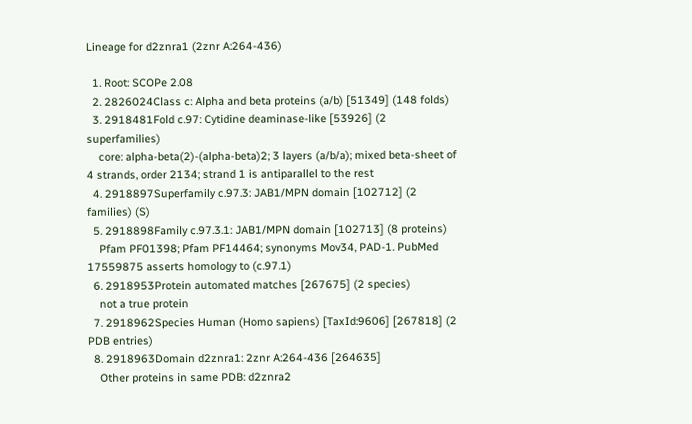Lineage for d2znra1 (2znr A:264-436)

  1. Root: SCOPe 2.08
  2. 2826024Class c: Alpha and beta proteins (a/b) [51349] (148 folds)
  3. 2918481Fold c.97: Cytidine deaminase-like [53926] (2 superfamilies)
    core: alpha-beta(2)-(alpha-beta)2; 3 layers (a/b/a); mixed beta-sheet of 4 strands, order 2134; strand 1 is antiparallel to the rest
  4. 2918897Superfamily c.97.3: JAB1/MPN domain [102712] (2 families) (S)
  5. 2918898Family c.97.3.1: JAB1/MPN domain [102713] (8 proteins)
    Pfam PF01398; Pfam PF14464; synonyms Mov34, PAD-1. PubMed 17559875 asserts homology to (c.97.1)
  6. 2918953Protein automated matches [267675] (2 species)
    not a true protein
  7. 2918962Species Human (Homo sapiens) [TaxId:9606] [267818] (2 PDB entries)
  8. 2918963Domain d2znra1: 2znr A:264-436 [264635]
    Other proteins in same PDB: d2znra2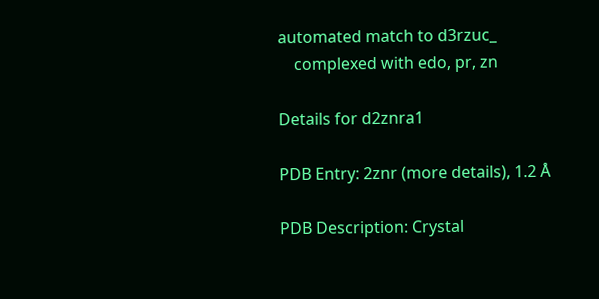automated match to d3rzuc_
    complexed with edo, pr, zn

Details for d2znra1

PDB Entry: 2znr (more details), 1.2 Å

PDB Description: Crystal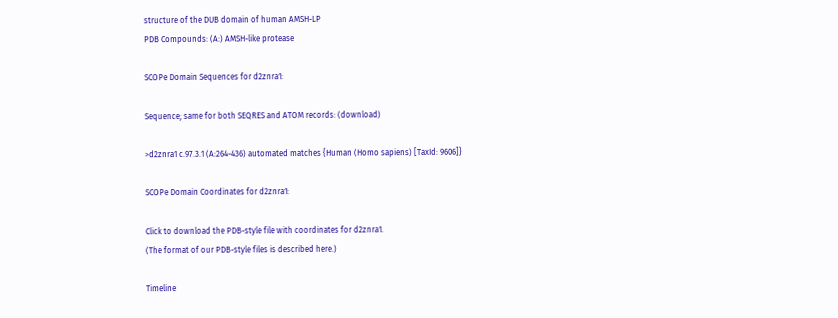structure of the DUB domain of human AMSH-LP
PDB Compounds: (A:) AMSH-like protease

SCOPe Domain Sequences for d2znra1:

Sequence; same for both SEQRES and ATOM records: (download)

>d2znra1 c.97.3.1 (A:264-436) automated matches {Human (Homo sapiens) [TaxId: 9606]}

SCOPe Domain Coordinates for d2znra1:

Click to download the PDB-style file with coordinates for d2znra1.
(The format of our PDB-style files is described here.)

Timeline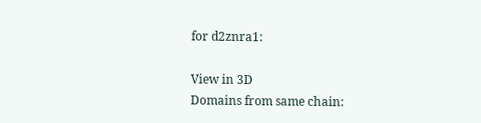for d2znra1:

View in 3D
Domains from same chain: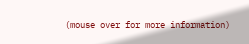(mouse over for more information)